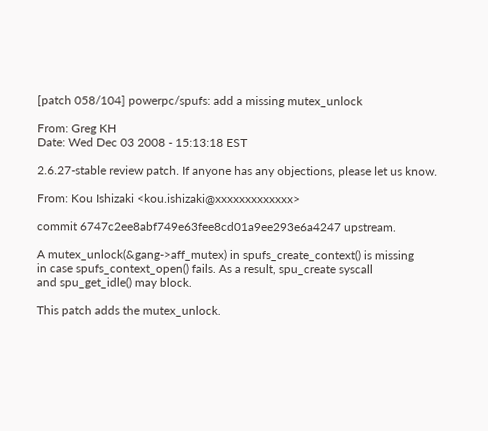[patch 058/104] powerpc/spufs: add a missing mutex_unlock

From: Greg KH
Date: Wed Dec 03 2008 - 15:13:18 EST

2.6.27-stable review patch. If anyone has any objections, please let us know.

From: Kou Ishizaki <kou.ishizaki@xxxxxxxxxxxxx>

commit 6747c2ee8abf749e63fee8cd01a9ee293e6a4247 upstream.

A mutex_unlock(&gang->aff_mutex) in spufs_create_context() is missing
in case spufs_context_open() fails. As a result, spu_create syscall
and spu_get_idle() may block.

This patch adds the mutex_unlock.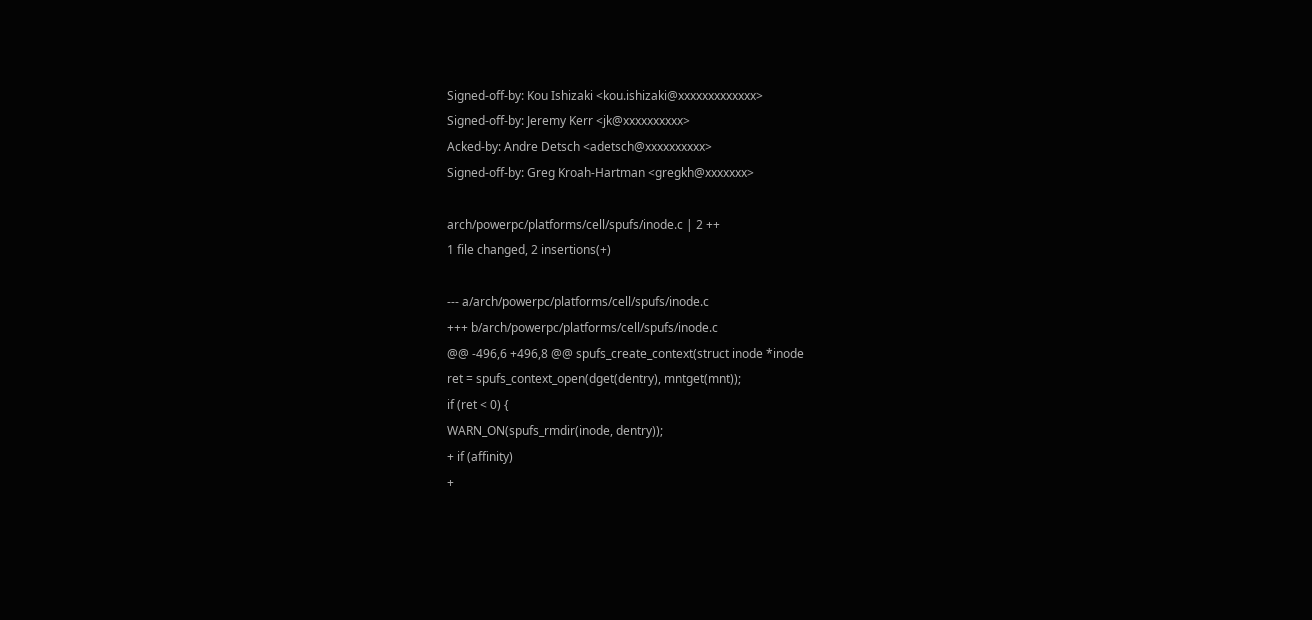Signed-off-by: Kou Ishizaki <kou.ishizaki@xxxxxxxxxxxxx>
Signed-off-by: Jeremy Kerr <jk@xxxxxxxxxx>
Acked-by: Andre Detsch <adetsch@xxxxxxxxxx>
Signed-off-by: Greg Kroah-Hartman <gregkh@xxxxxxx>

arch/powerpc/platforms/cell/spufs/inode.c | 2 ++
1 file changed, 2 insertions(+)

--- a/arch/powerpc/platforms/cell/spufs/inode.c
+++ b/arch/powerpc/platforms/cell/spufs/inode.c
@@ -496,6 +496,8 @@ spufs_create_context(struct inode *inode
ret = spufs_context_open(dget(dentry), mntget(mnt));
if (ret < 0) {
WARN_ON(spufs_rmdir(inode, dentry));
+ if (affinity)
+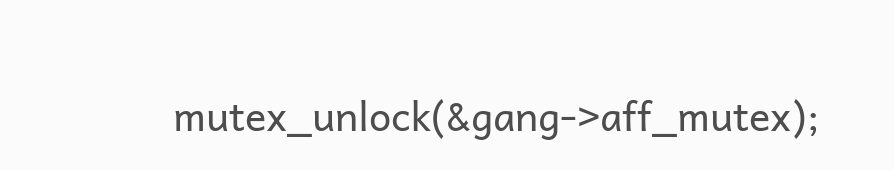mutex_unlock(&gang->aff_mutex);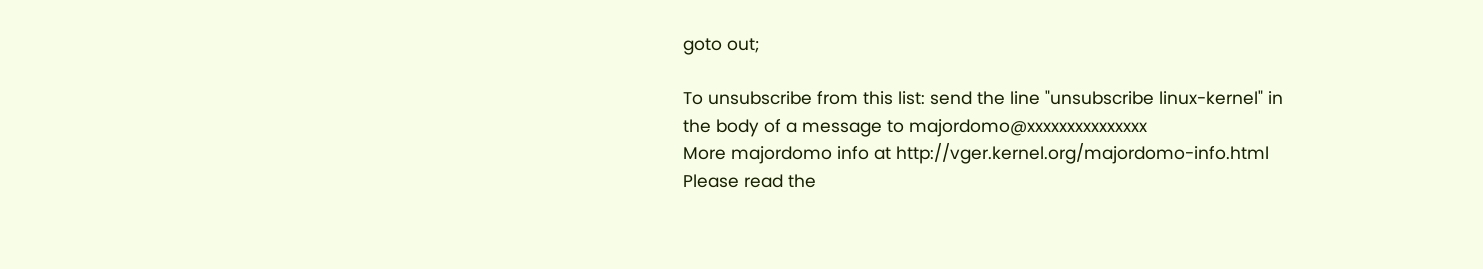goto out;

To unsubscribe from this list: send the line "unsubscribe linux-kernel" in
the body of a message to majordomo@xxxxxxxxxxxxxxx
More majordomo info at http://vger.kernel.org/majordomo-info.html
Please read the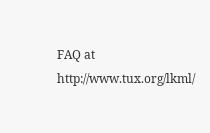FAQ at http://www.tux.org/lkml/